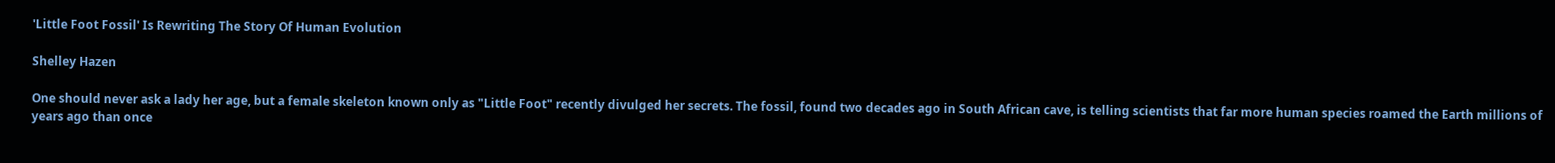'Little Foot Fossil' Is Rewriting The Story Of Human Evolution

Shelley Hazen

One should never ask a lady her age, but a female skeleton known only as "Little Foot" recently divulged her secrets. The fossil, found two decades ago in South African cave, is telling scientists that far more human species roamed the Earth millions of years ago than once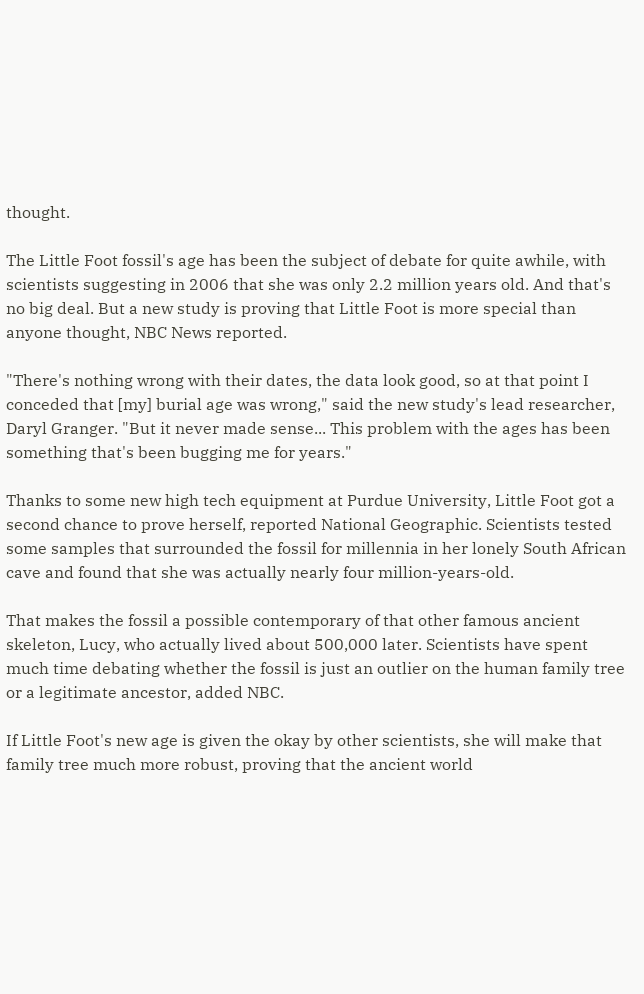thought.

The Little Foot fossil's age has been the subject of debate for quite awhile, with scientists suggesting in 2006 that she was only 2.2 million years old. And that's no big deal. But a new study is proving that Little Foot is more special than anyone thought, NBC News reported.

"There's nothing wrong with their dates, the data look good, so at that point I conceded that [my] burial age was wrong," said the new study's lead researcher, Daryl Granger. "But it never made sense... This problem with the ages has been something that's been bugging me for years."

Thanks to some new high tech equipment at Purdue University, Little Foot got a second chance to prove herself, reported National Geographic. Scientists tested some samples that surrounded the fossil for millennia in her lonely South African cave and found that she was actually nearly four million-years-old.

That makes the fossil a possible contemporary of that other famous ancient skeleton, Lucy, who actually lived about 500,000 later. Scientists have spent much time debating whether the fossil is just an outlier on the human family tree or a legitimate ancestor, added NBC.

If Little Foot's new age is given the okay by other scientists, she will make that family tree much more robust, proving that the ancient world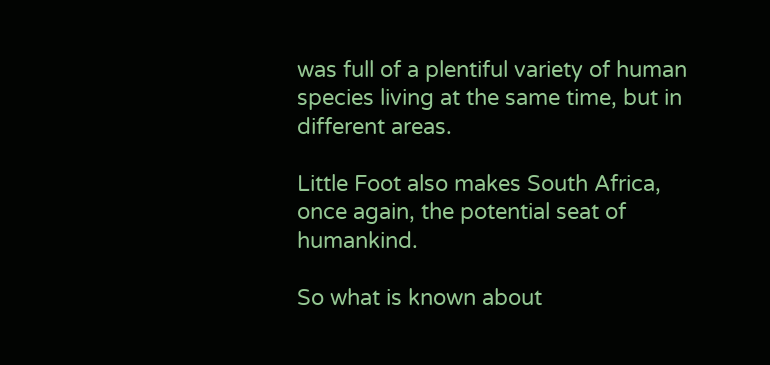was full of a plentiful variety of human species living at the same time, but in different areas.

Little Foot also makes South Africa, once again, the potential seat of humankind.

So what is known about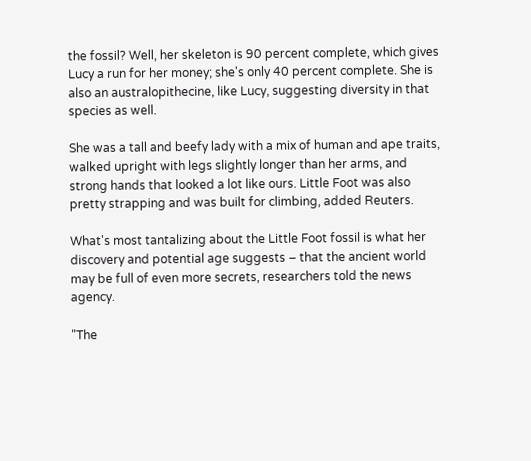the fossil? Well, her skeleton is 90 percent complete, which gives Lucy a run for her money; she's only 40 percent complete. She is also an australopithecine, like Lucy, suggesting diversity in that species as well.

She was a tall and beefy lady with a mix of human and ape traits, walked upright with legs slightly longer than her arms, and strong hands that looked a lot like ours. Little Foot was also pretty strapping and was built for climbing, added Reuters.

What's most tantalizing about the Little Foot fossil is what her discovery and potential age suggests – that the ancient world may be full of even more secrets, researchers told the news agency.

"The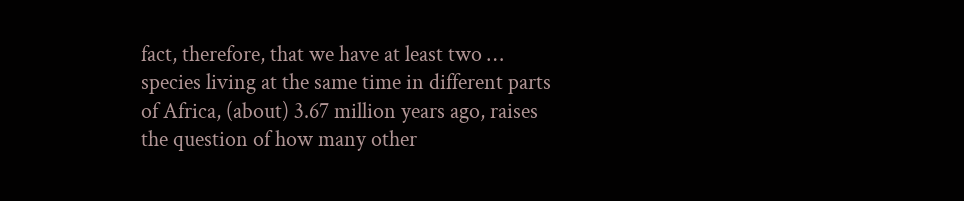fact, therefore, that we have at least two … species living at the same time in different parts of Africa, (about) 3.67 million years ago, raises the question of how many other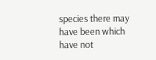species there may have been which have not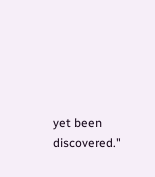yet been discovered."